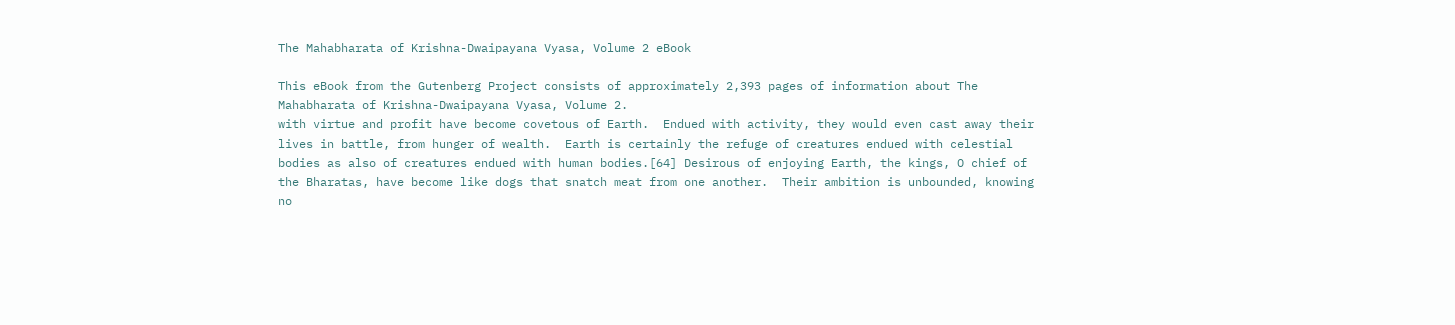The Mahabharata of Krishna-Dwaipayana Vyasa, Volume 2 eBook

This eBook from the Gutenberg Project consists of approximately 2,393 pages of information about The Mahabharata of Krishna-Dwaipayana Vyasa, Volume 2.
with virtue and profit have become covetous of Earth.  Endued with activity, they would even cast away their lives in battle, from hunger of wealth.  Earth is certainly the refuge of creatures endued with celestial bodies as also of creatures endued with human bodies.[64] Desirous of enjoying Earth, the kings, O chief of the Bharatas, have become like dogs that snatch meat from one another.  Their ambition is unbounded, knowing no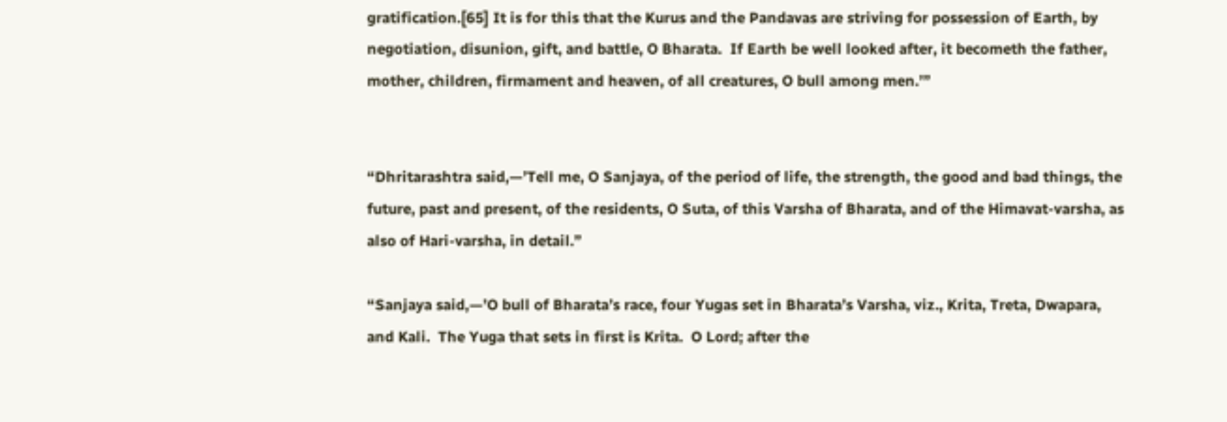gratification.[65] It is for this that the Kurus and the Pandavas are striving for possession of Earth, by negotiation, disunion, gift, and battle, O Bharata.  If Earth be well looked after, it becometh the father, mother, children, firmament and heaven, of all creatures, O bull among men.’”


“Dhritarashtra said,—’Tell me, O Sanjaya, of the period of life, the strength, the good and bad things, the future, past and present, of the residents, O Suta, of this Varsha of Bharata, and of the Himavat-varsha, as also of Hari-varsha, in detail.”

“Sanjaya said,—’O bull of Bharata’s race, four Yugas set in Bharata’s Varsha, viz., Krita, Treta, Dwapara, and Kali.  The Yuga that sets in first is Krita.  O Lord; after the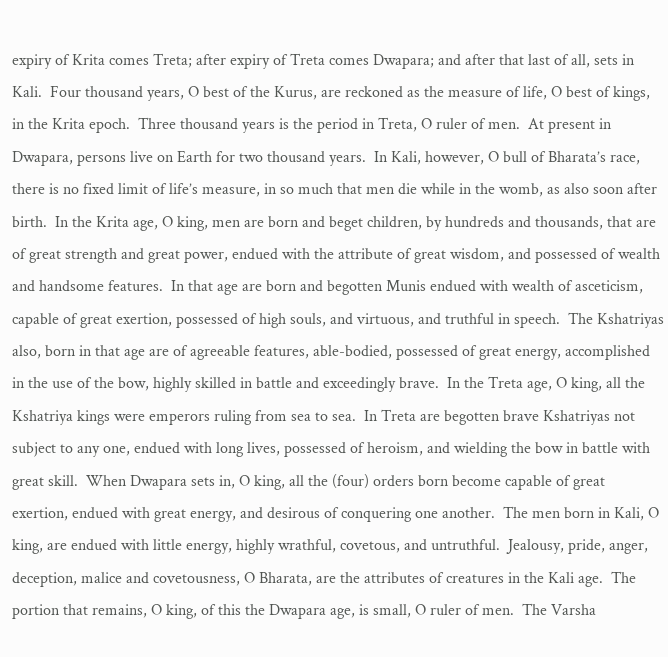expiry of Krita comes Treta; after expiry of Treta comes Dwapara; and after that last of all, sets in Kali.  Four thousand years, O best of the Kurus, are reckoned as the measure of life, O best of kings, in the Krita epoch.  Three thousand years is the period in Treta, O ruler of men.  At present in Dwapara, persons live on Earth for two thousand years.  In Kali, however, O bull of Bharata’s race, there is no fixed limit of life’s measure, in so much that men die while in the womb, as also soon after birth.  In the Krita age, O king, men are born and beget children, by hundreds and thousands, that are of great strength and great power, endued with the attribute of great wisdom, and possessed of wealth and handsome features.  In that age are born and begotten Munis endued with wealth of asceticism, capable of great exertion, possessed of high souls, and virtuous, and truthful in speech.  The Kshatriyas also, born in that age are of agreeable features, able-bodied, possessed of great energy, accomplished in the use of the bow, highly skilled in battle and exceedingly brave.  In the Treta age, O king, all the Kshatriya kings were emperors ruling from sea to sea.  In Treta are begotten brave Kshatriyas not subject to any one, endued with long lives, possessed of heroism, and wielding the bow in battle with great skill.  When Dwapara sets in, O king, all the (four) orders born become capable of great exertion, endued with great energy, and desirous of conquering one another.  The men born in Kali, O king, are endued with little energy, highly wrathful, covetous, and untruthful.  Jealousy, pride, anger, deception, malice and covetousness, O Bharata, are the attributes of creatures in the Kali age.  The portion that remains, O king, of this the Dwapara age, is small, O ruler of men.  The Varsha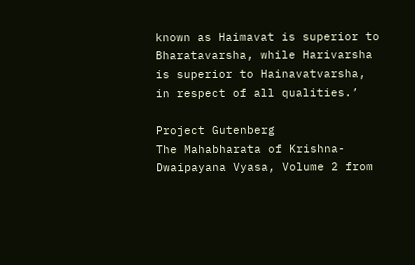known as Haimavat is superior to Bharatavarsha, while Harivarsha is superior to Hainavatvarsha, in respect of all qualities.’

Project Gutenberg
The Mahabharata of Krishna-Dwaipayana Vyasa, Volume 2 from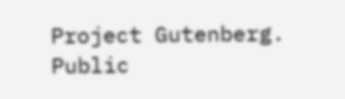Project Gutenberg. Public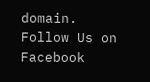domain.
Follow Us on Facebook